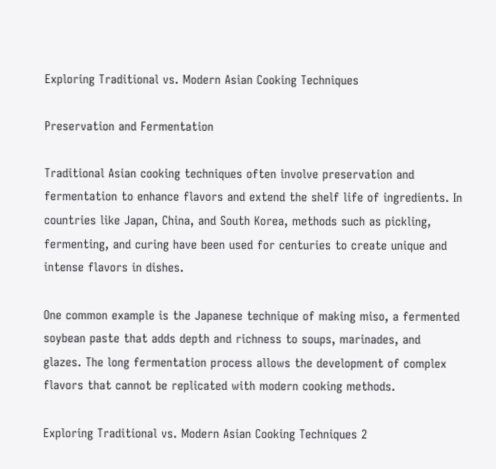Exploring Traditional vs. Modern Asian Cooking Techniques

Preservation and Fermentation

Traditional Asian cooking techniques often involve preservation and fermentation to enhance flavors and extend the shelf life of ingredients. In countries like Japan, China, and South Korea, methods such as pickling, fermenting, and curing have been used for centuries to create unique and intense flavors in dishes.

One common example is the Japanese technique of making miso, a fermented soybean paste that adds depth and richness to soups, marinades, and glazes. The long fermentation process allows the development of complex flavors that cannot be replicated with modern cooking methods.

Exploring Traditional vs. Modern Asian Cooking Techniques 2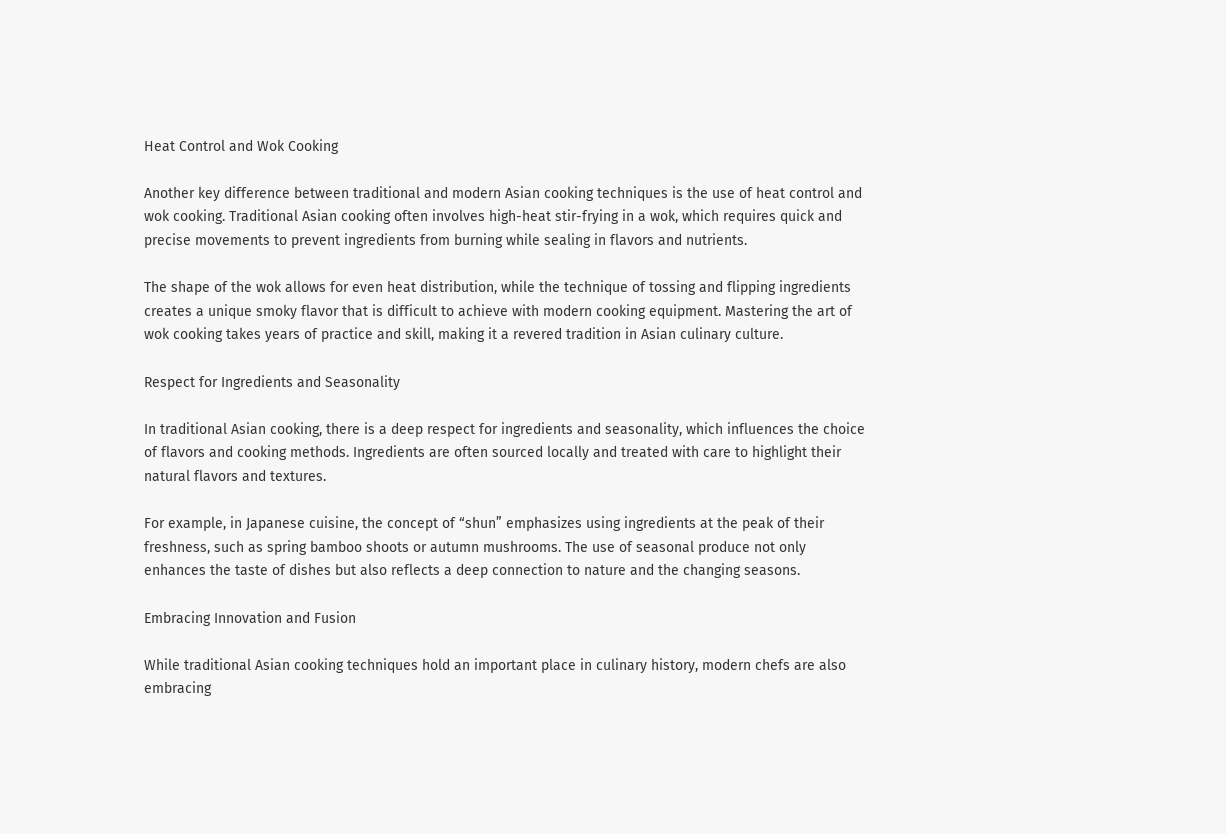Heat Control and Wok Cooking

Another key difference between traditional and modern Asian cooking techniques is the use of heat control and wok cooking. Traditional Asian cooking often involves high-heat stir-frying in a wok, which requires quick and precise movements to prevent ingredients from burning while sealing in flavors and nutrients.

The shape of the wok allows for even heat distribution, while the technique of tossing and flipping ingredients creates a unique smoky flavor that is difficult to achieve with modern cooking equipment. Mastering the art of wok cooking takes years of practice and skill, making it a revered tradition in Asian culinary culture.

Respect for Ingredients and Seasonality

In traditional Asian cooking, there is a deep respect for ingredients and seasonality, which influences the choice of flavors and cooking methods. Ingredients are often sourced locally and treated with care to highlight their natural flavors and textures.

For example, in Japanese cuisine, the concept of “shun” emphasizes using ingredients at the peak of their freshness, such as spring bamboo shoots or autumn mushrooms. The use of seasonal produce not only enhances the taste of dishes but also reflects a deep connection to nature and the changing seasons.

Embracing Innovation and Fusion

While traditional Asian cooking techniques hold an important place in culinary history, modern chefs are also embracing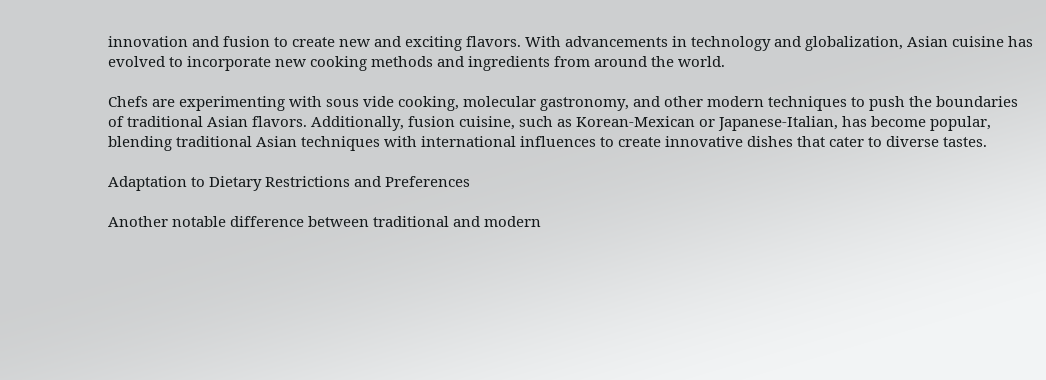innovation and fusion to create new and exciting flavors. With advancements in technology and globalization, Asian cuisine has evolved to incorporate new cooking methods and ingredients from around the world.

Chefs are experimenting with sous vide cooking, molecular gastronomy, and other modern techniques to push the boundaries of traditional Asian flavors. Additionally, fusion cuisine, such as Korean-Mexican or Japanese-Italian, has become popular, blending traditional Asian techniques with international influences to create innovative dishes that cater to diverse tastes.

Adaptation to Dietary Restrictions and Preferences

Another notable difference between traditional and modern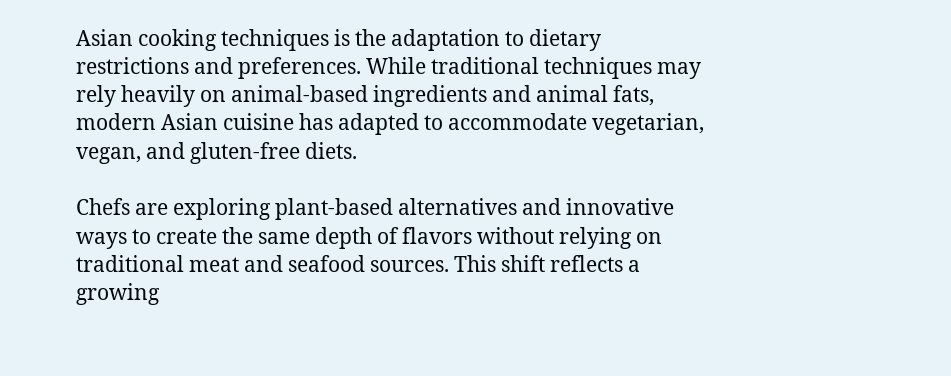Asian cooking techniques is the adaptation to dietary restrictions and preferences. While traditional techniques may rely heavily on animal-based ingredients and animal fats, modern Asian cuisine has adapted to accommodate vegetarian, vegan, and gluten-free diets.

Chefs are exploring plant-based alternatives and innovative ways to create the same depth of flavors without relying on traditional meat and seafood sources. This shift reflects a growing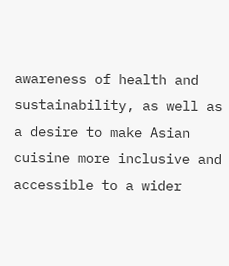awareness of health and sustainability, as well as a desire to make Asian cuisine more inclusive and accessible to a wider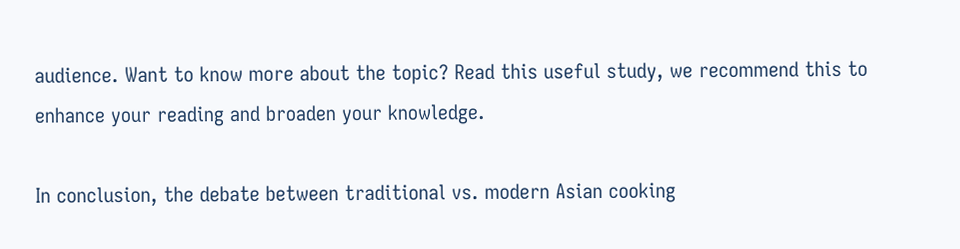audience. Want to know more about the topic? Read this useful study, we recommend this to enhance your reading and broaden your knowledge.

In conclusion, the debate between traditional vs. modern Asian cooking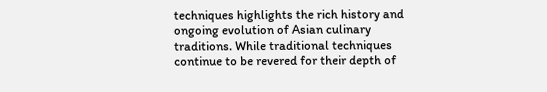techniques highlights the rich history and ongoing evolution of Asian culinary traditions. While traditional techniques continue to be revered for their depth of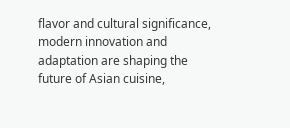flavor and cultural significance, modern innovation and adaptation are shaping the future of Asian cuisine,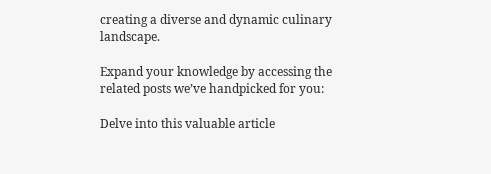creating a diverse and dynamic culinary landscape.

Expand your knowledge by accessing the related posts we’ve handpicked for you:

Delve into this valuable article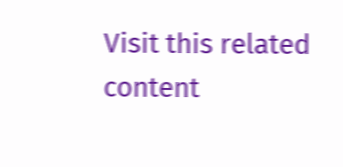Visit this related content